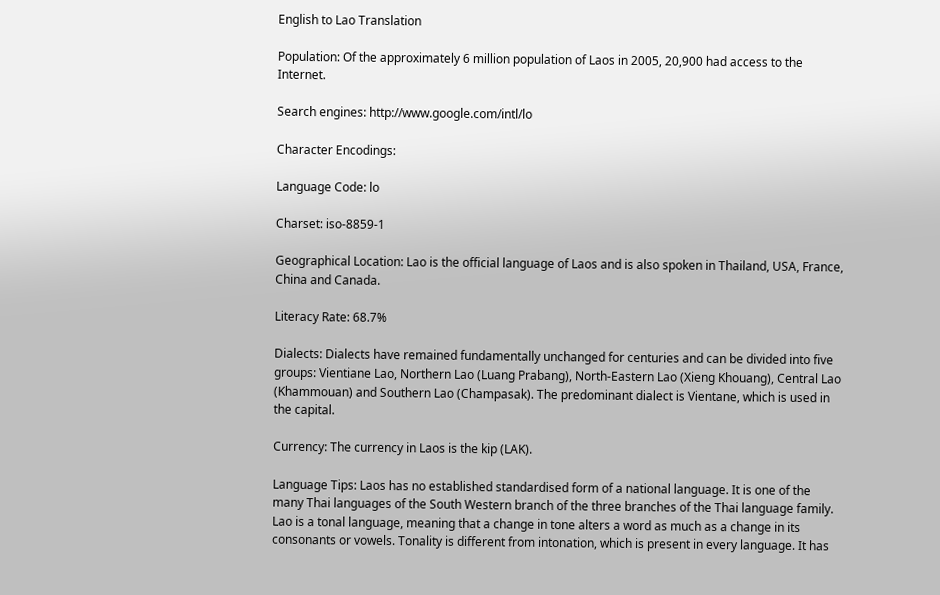English to Lao Translation

Population: Of the approximately 6 million population of Laos in 2005, 20,900 had access to the Internet.

Search engines: http://www.google.com/intl/lo

Character Encodings:

Language Code: lo

Charset: iso-8859-1

Geographical Location: Lao is the official language of Laos and is also spoken in Thailand, USA, France, China and Canada.

Literacy Rate: 68.7%

Dialects: Dialects have remained fundamentally unchanged for centuries and can be divided into five groups: Vientiane Lao, Northern Lao (Luang Prabang), North-Eastern Lao (Xieng Khouang), Central Lao (Khammouan) and Southern Lao (Champasak). The predominant dialect is Vientane, which is used in the capital.

Currency: The currency in Laos is the kip (LAK).

Language Tips: Laos has no established standardised form of a national language. It is one of the many Thai languages of the South Western branch of the three branches of the Thai language family. Lao is a tonal language, meaning that a change in tone alters a word as much as a change in its consonants or vowels. Tonality is different from intonation, which is present in every language. It has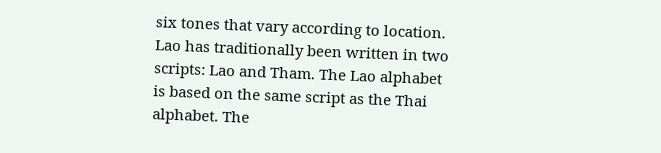six tones that vary according to location. Lao has traditionally been written in two scripts: Lao and Tham. The Lao alphabet is based on the same script as the Thai alphabet. The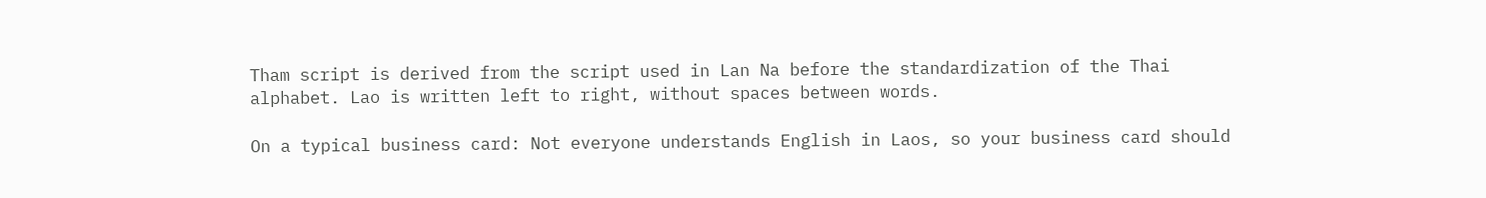Tham script is derived from the script used in Lan Na before the standardization of the Thai alphabet. Lao is written left to right, without spaces between words.

On a typical business card: Not everyone understands English in Laos, so your business card should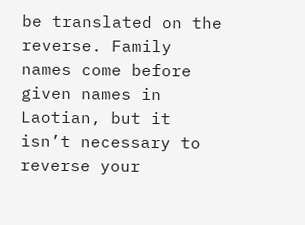be translated on the reverse. Family names come before given names in Laotian, but it isn’t necessary to reverse your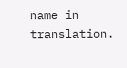name in translation.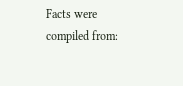Facts were compiled from: